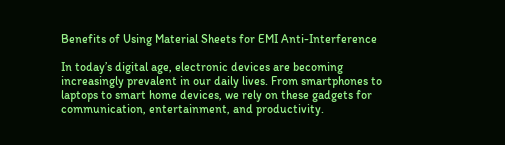Benefits of Using Material Sheets for EMI Anti-Interference

In today’s digital age, electronic devices are becoming increasingly prevalent in our daily lives. From smartphones to laptops to smart home devices, we rely on these gadgets for communication, entertainment, and productivity.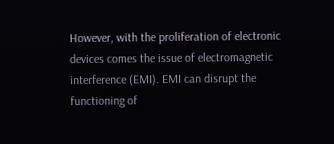However, with the proliferation of electronic devices comes the issue of electromagnetic interference (EMI). EMI can disrupt the functioning of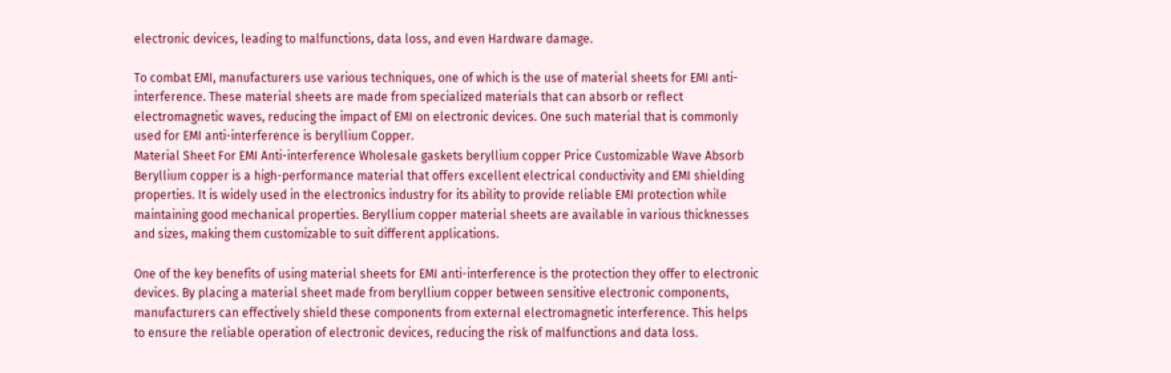electronic devices, leading to malfunctions, data loss, and even Hardware damage.

To combat EMI, manufacturers use various techniques, one of which is the use of material sheets for EMI anti-interference. These material sheets are made from specialized materials that can absorb or reflect electromagnetic waves, reducing the impact of EMI on electronic devices. One such material that is commonly used for EMI anti-interference is beryllium Copper.
Material Sheet For EMI Anti-interference Wholesale gaskets beryllium copper Price Customizable Wave Absorb
Beryllium copper is a high-performance material that offers excellent electrical conductivity and EMI shielding properties. It is widely used in the electronics industry for its ability to provide reliable EMI protection while maintaining good mechanical properties. Beryllium copper material sheets are available in various thicknesses and sizes, making them customizable to suit different applications.

One of the key benefits of using material sheets for EMI anti-interference is the protection they offer to electronic devices. By placing a material sheet made from beryllium copper between sensitive electronic components, manufacturers can effectively shield these components from external electromagnetic interference. This helps to ensure the reliable operation of electronic devices, reducing the risk of malfunctions and data loss.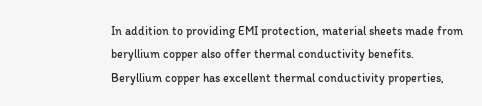In addition to providing EMI protection, material sheets made from beryllium copper also offer thermal conductivity benefits. Beryllium copper has excellent thermal conductivity properties,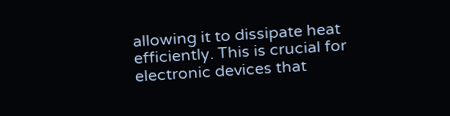allowing it to dissipate heat efficiently. This is crucial for electronic devices that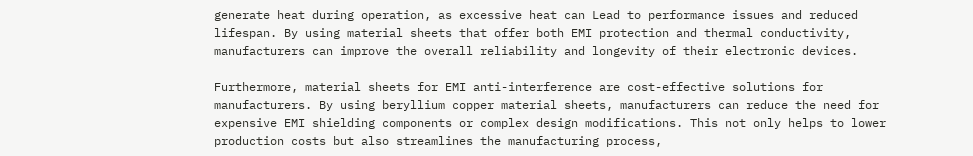generate heat during operation, as excessive heat can Lead to performance issues and reduced lifespan. By using material sheets that offer both EMI protection and thermal conductivity, manufacturers can improve the overall reliability and longevity of their electronic devices.

Furthermore, material sheets for EMI anti-interference are cost-effective solutions for manufacturers. By using beryllium copper material sheets, manufacturers can reduce the need for expensive EMI shielding components or complex design modifications. This not only helps to lower production costs but also streamlines the manufacturing process,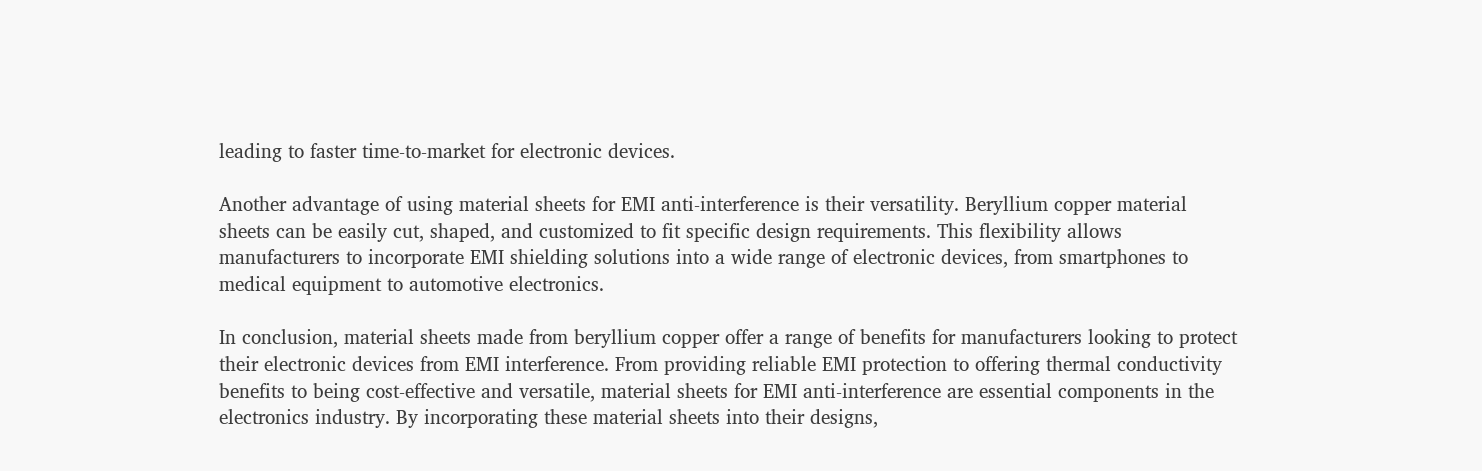leading to faster time-to-market for electronic devices.

Another advantage of using material sheets for EMI anti-interference is their versatility. Beryllium copper material sheets can be easily cut, shaped, and customized to fit specific design requirements. This flexibility allows manufacturers to incorporate EMI shielding solutions into a wide range of electronic devices, from smartphones to medical equipment to automotive electronics.

In conclusion, material sheets made from beryllium copper offer a range of benefits for manufacturers looking to protect their electronic devices from EMI interference. From providing reliable EMI protection to offering thermal conductivity benefits to being cost-effective and versatile, material sheets for EMI anti-interference are essential components in the electronics industry. By incorporating these material sheets into their designs,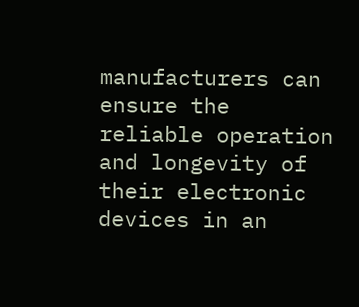manufacturers can ensure the reliable operation and longevity of their electronic devices in an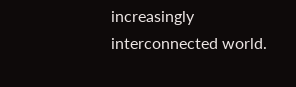increasingly interconnected world.